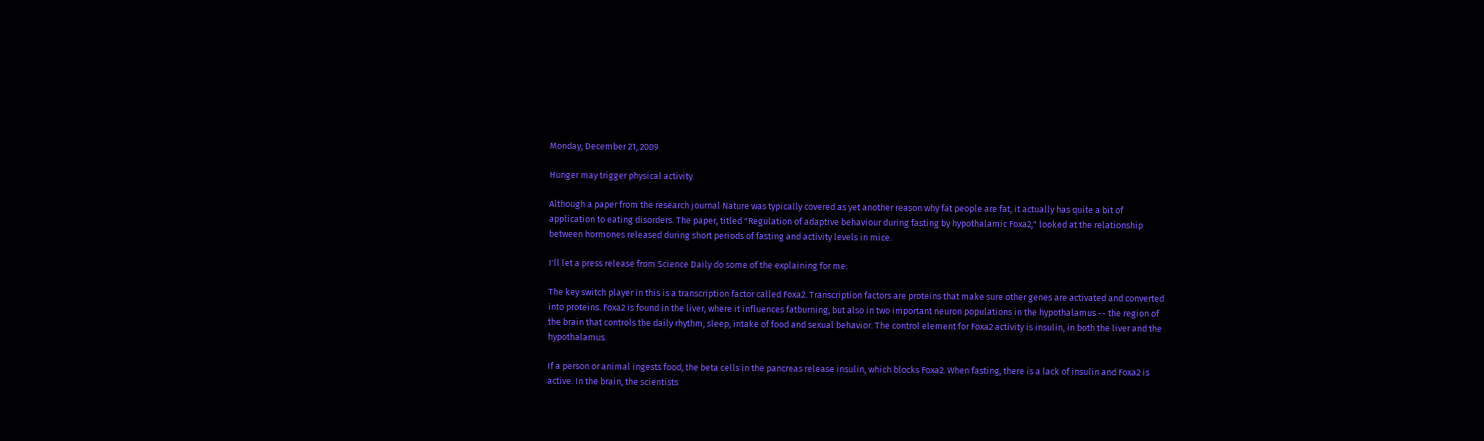Monday, December 21, 2009

Hunger may trigger physical activity

Although a paper from the research journal Nature was typically covered as yet another reason why fat people are fat, it actually has quite a bit of application to eating disorders. The paper, titled "Regulation of adaptive behaviour during fasting by hypothalamic Foxa2," looked at the relationship between hormones released during short periods of fasting and activity levels in mice.

I'll let a press release from Science Daily do some of the explaining for me:

The key switch player in this is a transcription factor called Foxa2. Transcription factors are proteins that make sure other genes are activated and converted into proteins. Foxa2 is found in the liver, where it influences fatburning, but also in two important neuron populations in the hypothalamus -- the region of the brain that controls the daily rhythm, sleep, intake of food and sexual behavior. The control element for Foxa2 activity is insulin, in both the liver and the hypothalamus.

If a person or animal ingests food, the beta cells in the pancreas release insulin, which blocks Foxa2. When fasting, there is a lack of insulin and Foxa2 is active. In the brain, the scientists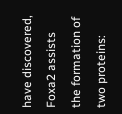have discovered, Foxa2 assists the formation of two proteins: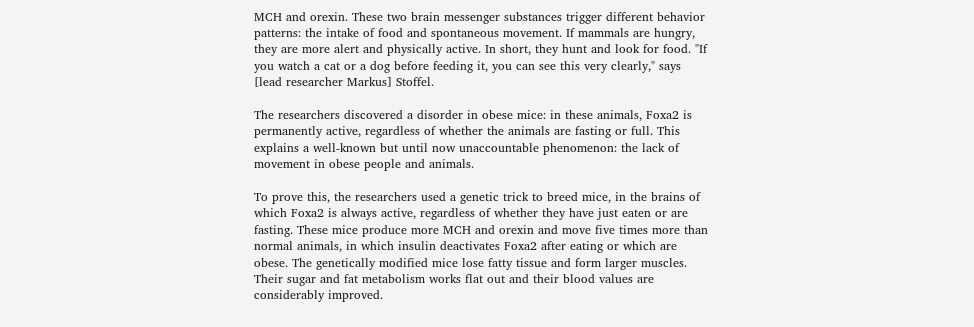MCH and orexin. These two brain messenger substances trigger different behavior patterns: the intake of food and spontaneous movement. If mammals are hungry, they are more alert and physically active. In short, they hunt and look for food. "If you watch a cat or a dog before feeding it, you can see this very clearly," says [lead researcher Markus] Stoffel.

The researchers discovered a disorder in obese mice: in these animals, Foxa2 is permanently active, regardless of whether the animals are fasting or full. This explains a well-known but until now unaccountable phenomenon: the lack of movement in obese people and animals.

To prove this, the researchers used a genetic trick to breed mice, in the brains of which Foxa2 is always active, regardless of whether they have just eaten or are fasting. These mice produce more MCH and orexin and move five times more than normal animals, in which insulin deactivates Foxa2 after eating or which are obese. The genetically modified mice lose fatty tissue and form larger muscles. Their sugar and fat metabolism works flat out and their blood values are considerably improved.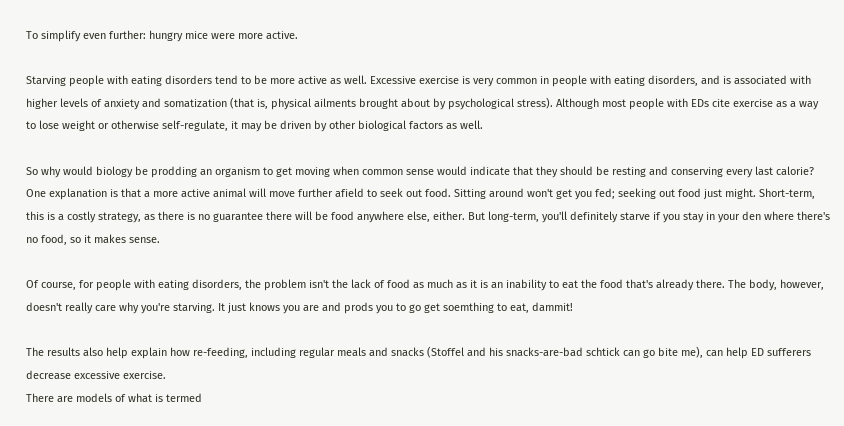To simplify even further: hungry mice were more active.

Starving people with eating disorders tend to be more active as well. Excessive exercise is very common in people with eating disorders, and is associated with higher levels of anxiety and somatization (that is, physical ailments brought about by psychological stress). Although most people with EDs cite exercise as a way to lose weight or otherwise self-regulate, it may be driven by other biological factors as well.

So why would biology be prodding an organism to get moving when common sense would indicate that they should be resting and conserving every last calorie? One explanation is that a more active animal will move further afield to seek out food. Sitting around won't get you fed; seeking out food just might. Short-term, this is a costly strategy, as there is no guarantee there will be food anywhere else, either. But long-term, you'll definitely starve if you stay in your den where there's no food, so it makes sense.

Of course, for people with eating disorders, the problem isn't the lack of food as much as it is an inability to eat the food that's already there. The body, however, doesn't really care why you're starving. It just knows you are and prods you to go get soemthing to eat, dammit!

The results also help explain how re-feeding, including regular meals and snacks (Stoffel and his snacks-are-bad schtick can go bite me), can help ED sufferers decrease excessive exercise.
There are models of what is termed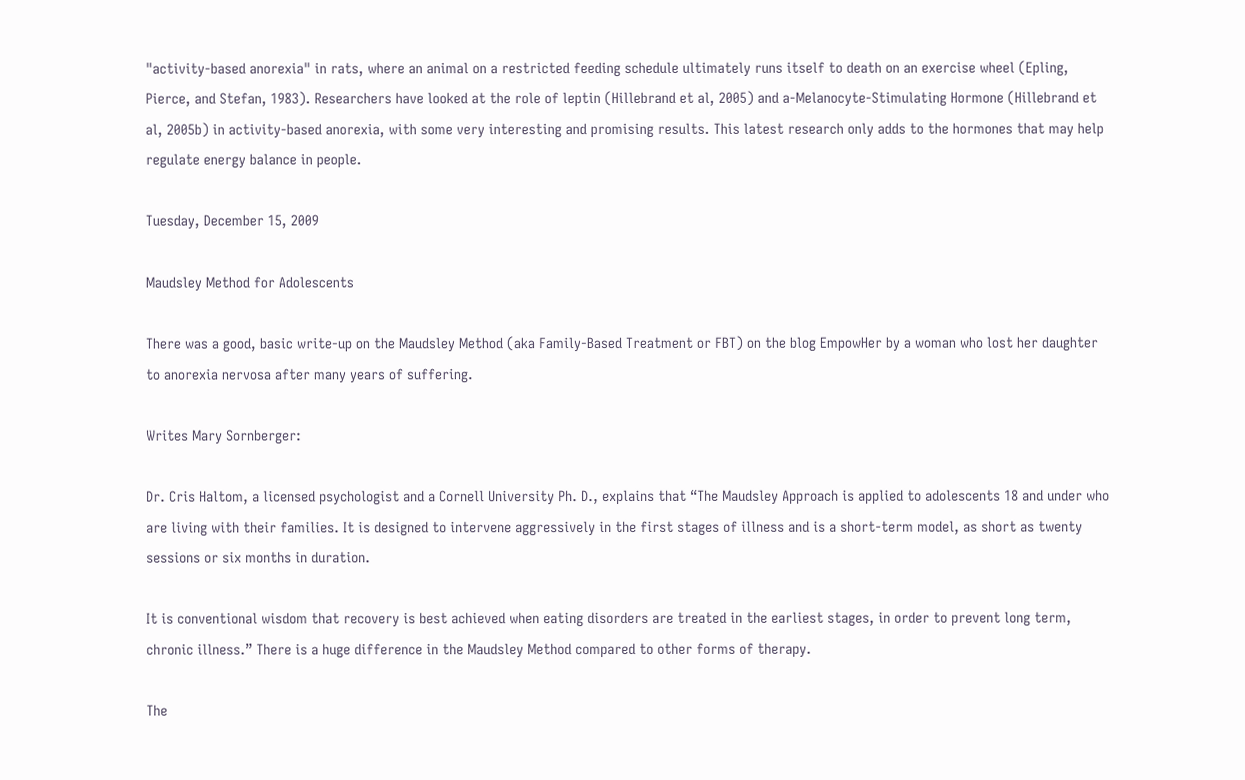"activity-based anorexia" in rats, where an animal on a restricted feeding schedule ultimately runs itself to death on an exercise wheel (Epling, Pierce, and Stefan, 1983). Researchers have looked at the role of leptin (Hillebrand et al, 2005) and a-Melanocyte-Stimulating Hormone (Hillebrand et al, 2005b) in activity-based anorexia, with some very interesting and promising results. This latest research only adds to the hormones that may help regulate energy balance in people.

Tuesday, December 15, 2009

Maudsley Method for Adolescents

There was a good, basic write-up on the Maudsley Method (aka Family-Based Treatment or FBT) on the blog EmpowHer by a woman who lost her daughter to anorexia nervosa after many years of suffering.

Writes Mary Sornberger:

Dr. Cris Haltom, a licensed psychologist and a Cornell University Ph. D., explains that “The Maudsley Approach is applied to adolescents 18 and under who are living with their families. It is designed to intervene aggressively in the first stages of illness and is a short-term model, as short as twenty sessions or six months in duration.

It is conventional wisdom that recovery is best achieved when eating disorders are treated in the earliest stages, in order to prevent long term, chronic illness.” There is a huge difference in the Maudsley Method compared to other forms of therapy.

The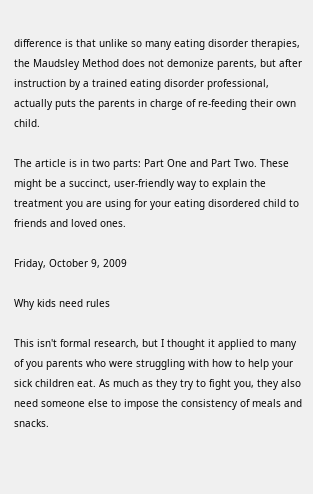difference is that unlike so many eating disorder therapies, the Maudsley Method does not demonize parents, but after instruction by a trained eating disorder professional, actually puts the parents in charge of re-feeding their own child.

The article is in two parts: Part One and Part Two. These might be a succinct, user-friendly way to explain the treatment you are using for your eating disordered child to friends and loved ones.

Friday, October 9, 2009

Why kids need rules

This isn't formal research, but I thought it applied to many of you parents who were struggling with how to help your sick children eat. As much as they try to fight you, they also need someone else to impose the consistency of meals and snacks.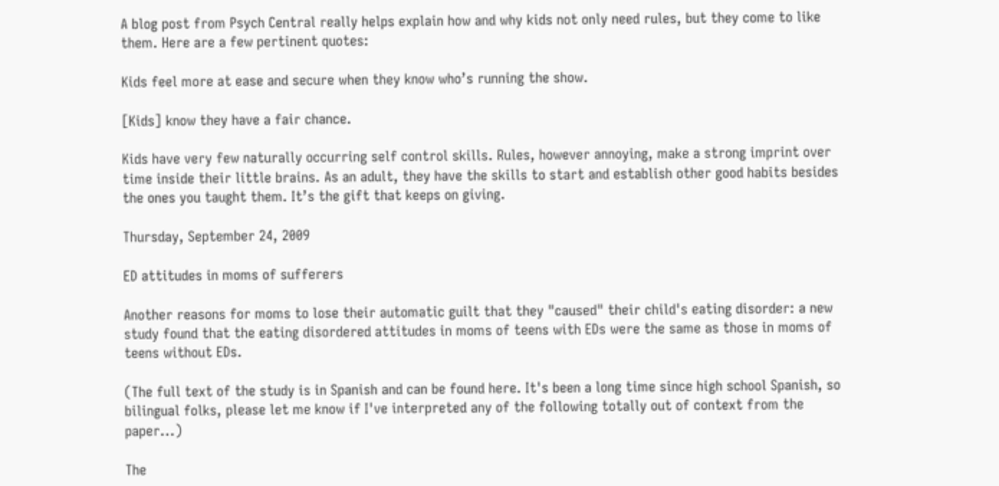A blog post from Psych Central really helps explain how and why kids not only need rules, but they come to like them. Here are a few pertinent quotes:

Kids feel more at ease and secure when they know who’s running the show.

[Kids] know they have a fair chance.

Kids have very few naturally occurring self control skills. Rules, however annoying, make a strong imprint over time inside their little brains. As an adult, they have the skills to start and establish other good habits besides the ones you taught them. It’s the gift that keeps on giving.

Thursday, September 24, 2009

ED attitudes in moms of sufferers

Another reasons for moms to lose their automatic guilt that they "caused" their child's eating disorder: a new study found that the eating disordered attitudes in moms of teens with EDs were the same as those in moms of teens without EDs.

(The full text of the study is in Spanish and can be found here. It's been a long time since high school Spanish, so bilingual folks, please let me know if I've interpreted any of the following totally out of context from the paper...)

The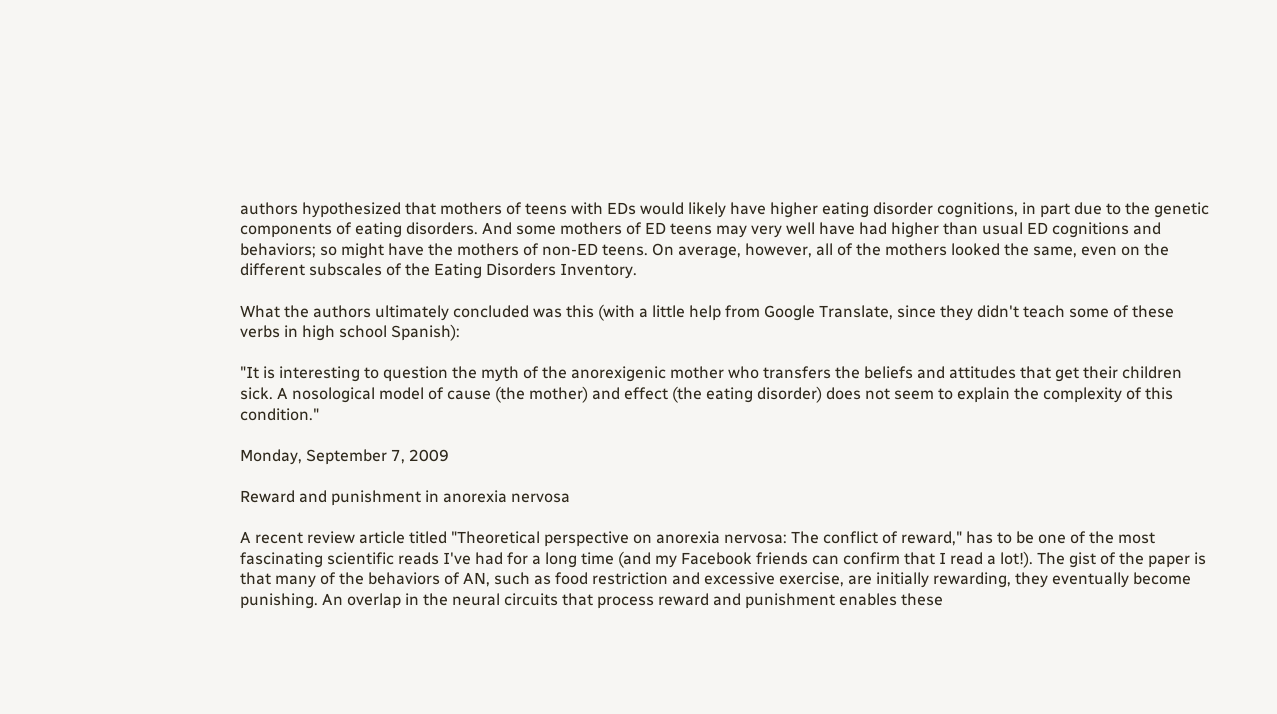authors hypothesized that mothers of teens with EDs would likely have higher eating disorder cognitions, in part due to the genetic components of eating disorders. And some mothers of ED teens may very well have had higher than usual ED cognitions and behaviors; so might have the mothers of non-ED teens. On average, however, all of the mothers looked the same, even on the different subscales of the Eating Disorders Inventory.

What the authors ultimately concluded was this (with a little help from Google Translate, since they didn't teach some of these verbs in high school Spanish):

"It is interesting to question the myth of the anorexigenic mother who transfers the beliefs and attitudes that get their children sick. A nosological model of cause (the mother) and effect (the eating disorder) does not seem to explain the complexity of this condition."

Monday, September 7, 2009

Reward and punishment in anorexia nervosa

A recent review article titled "Theoretical perspective on anorexia nervosa: The conflict of reward," has to be one of the most fascinating scientific reads I've had for a long time (and my Facebook friends can confirm that I read a lot!). The gist of the paper is that many of the behaviors of AN, such as food restriction and excessive exercise, are initially rewarding, they eventually become punishing. An overlap in the neural circuits that process reward and punishment enables these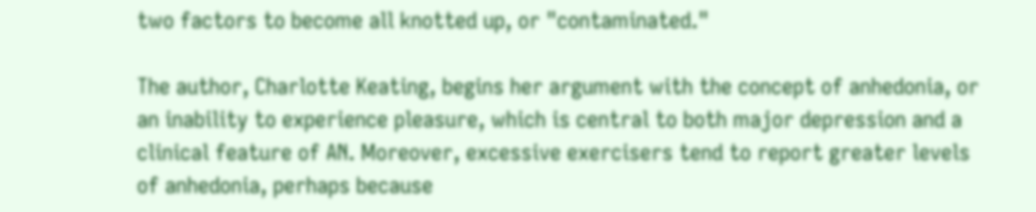two factors to become all knotted up, or "contaminated."

The author, Charlotte Keating, begins her argument with the concept of anhedonia, or an inability to experience pleasure, which is central to both major depression and a clinical feature of AN. Moreover, excessive exercisers tend to report greater levels of anhedonia, perhaps because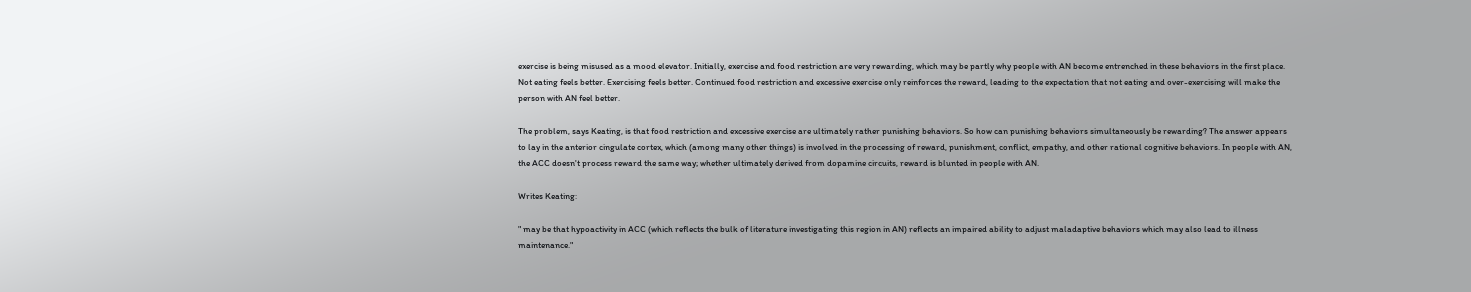exercise is being misused as a mood elevator. Initially, exercise and food restriction are very rewarding, which may be partly why people with AN become entrenched in these behaviors in the first place. Not eating feels better. Exercising feels better. Continued food restriction and excessive exercise only reinforces the reward, leading to the expectation that not eating and over-exercising will make the person with AN feel better.

The problem, says Keating, is that food restriction and excessive exercise are ultimately rather punishing behaviors. So how can punishing behaviors simultaneously be rewarding? The answer appears to lay in the anterior cingulate cortex, which (among many other things) is involved in the processing of reward, punishment, conflict, empathy, and other rational cognitive behaviors. In people with AN, the ACC doesn't process reward the same way; whether ultimately derived from dopamine circuits, reward is blunted in people with AN.

Writes Keating:

" may be that hypoactivity in ACC (which reflects the bulk of literature investigating this region in AN) reflects an impaired ability to adjust maladaptive behaviors which may also lead to illness maintenance."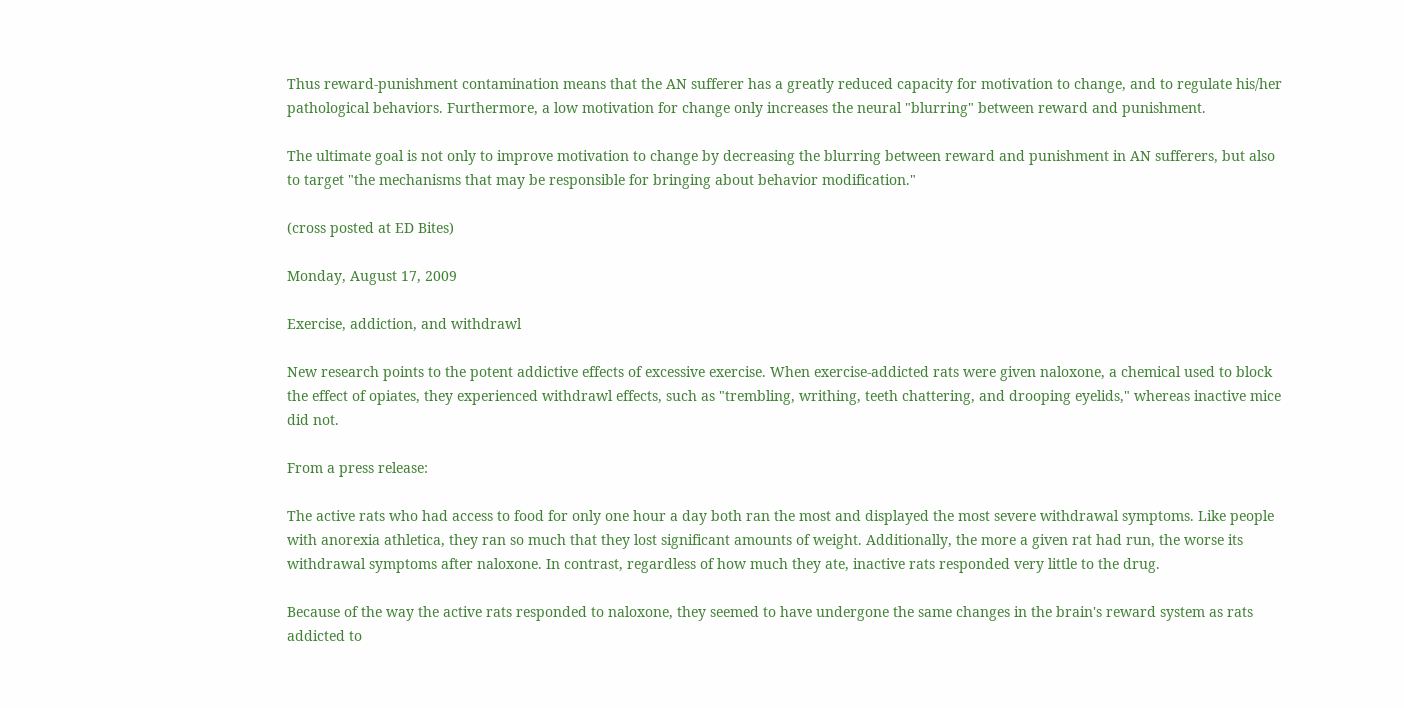Thus reward-punishment contamination means that the AN sufferer has a greatly reduced capacity for motivation to change, and to regulate his/her pathological behaviors. Furthermore, a low motivation for change only increases the neural "blurring" between reward and punishment.

The ultimate goal is not only to improve motivation to change by decreasing the blurring between reward and punishment in AN sufferers, but also to target "the mechanisms that may be responsible for bringing about behavior modification."

(cross posted at ED Bites)

Monday, August 17, 2009

Exercise, addiction, and withdrawl

New research points to the potent addictive effects of excessive exercise. When exercise-addicted rats were given naloxone, a chemical used to block the effect of opiates, they experienced withdrawl effects, such as "trembling, writhing, teeth chattering, and drooping eyelids," whereas inactive mice did not.

From a press release:

The active rats who had access to food for only one hour a day both ran the most and displayed the most severe withdrawal symptoms. Like people with anorexia athletica, they ran so much that they lost significant amounts of weight. Additionally, the more a given rat had run, the worse its withdrawal symptoms after naloxone. In contrast, regardless of how much they ate, inactive rats responded very little to the drug.

Because of the way the active rats responded to naloxone, they seemed to have undergone the same changes in the brain's reward system as rats addicted to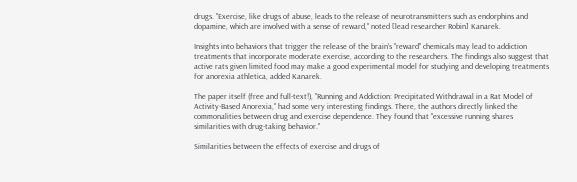drugs. "Exercise, like drugs of abuse, leads to the release of neurotransmitters such as endorphins and dopamine, which are involved with a sense of reward," noted [lead researcher Robin] Kanarek.

Insights into behaviors that trigger the release of the brain's "reward" chemicals may lead to addiction treatments that incorporate moderate exercise, according to the researchers. The findings also suggest that active rats given limited food may make a good experimental model for studying and developing treatments for anorexia athletica, added Kanarek.

The paper itself (free and full-text!), "Running and Addiction: Precipitated Withdrawal in a Rat Model of Activity-Based Anorexia," had some very interesting findings. There, the authors directly linked the commonalities between drug and exercise dependence. They found that "excessive running shares similarities with drug-taking behavior."

Similarities between the effects of exercise and drugs of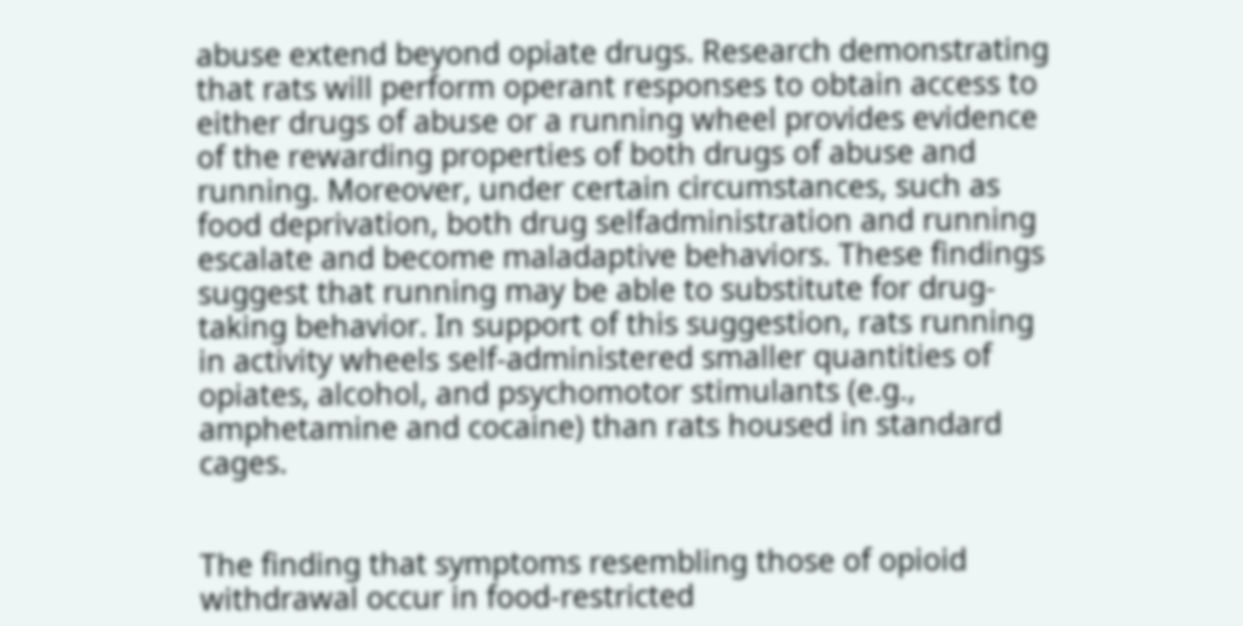abuse extend beyond opiate drugs. Research demonstrating that rats will perform operant responses to obtain access to either drugs of abuse or a running wheel provides evidence of the rewarding properties of both drugs of abuse and running. Moreover, under certain circumstances, such as food deprivation, both drug selfadministration and running escalate and become maladaptive behaviors. These findings suggest that running may be able to substitute for drug-taking behavior. In support of this suggestion, rats running in activity wheels self-administered smaller quantities of opiates, alcohol, and psychomotor stimulants (e.g., amphetamine and cocaine) than rats housed in standard cages.


The finding that symptoms resembling those of opioid withdrawal occur in food-restricted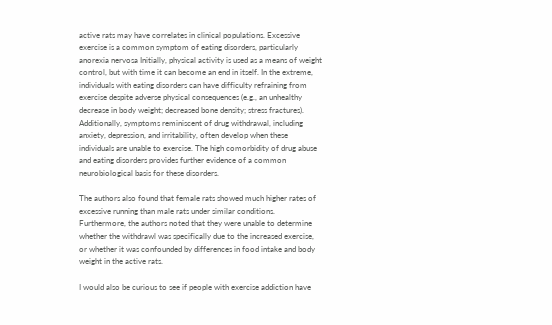active rats may have correlates in clinical populations. Excessive exercise is a common symptom of eating disorders, particularly anorexia nervosa Initially, physical activity is used as a means of weight control, but with time it can become an end in itself. In the extreme, individuals with eating disorders can have difficulty refraining from exercise despite adverse physical consequences (e.g., an unhealthy decrease in body weight; decreased bone density; stress fractures). Additionally, symptoms reminiscent of drug withdrawal, including anxiety, depression, and irritability, often develop when these individuals are unable to exercise. The high comorbidity of drug abuse and eating disorders provides further evidence of a common neurobiological basis for these disorders.

The authors also found that female rats showed much higher rates of excessive running than male rats under similar conditions. Furthermore, the authors noted that they were unable to determine whether the withdrawl was specifically due to the increased exercise, or whether it was confounded by differences in food intake and body weight in the active rats.

I would also be curious to see if people with exercise addiction have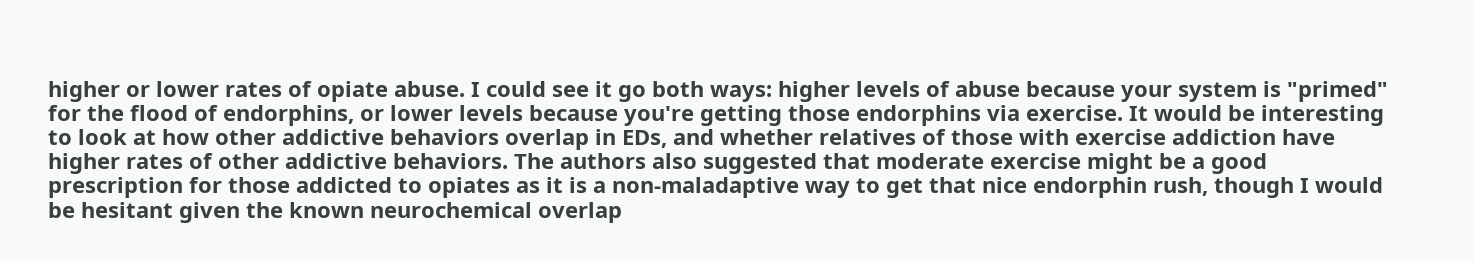higher or lower rates of opiate abuse. I could see it go both ways: higher levels of abuse because your system is "primed" for the flood of endorphins, or lower levels because you're getting those endorphins via exercise. It would be interesting to look at how other addictive behaviors overlap in EDs, and whether relatives of those with exercise addiction have higher rates of other addictive behaviors. The authors also suggested that moderate exercise might be a good prescription for those addicted to opiates as it is a non-maladaptive way to get that nice endorphin rush, though I would be hesitant given the known neurochemical overlap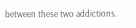between these two addictions.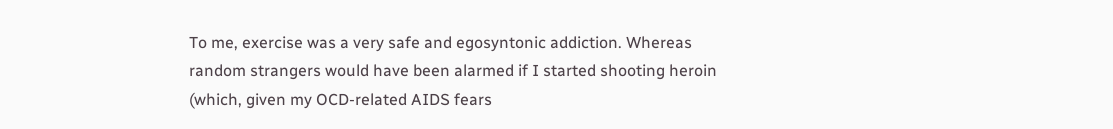To me, exercise was a very safe and egosyntonic addiction. Whereas random strangers would have been alarmed if I started shooting heroin (which, given my OCD-related AIDS fears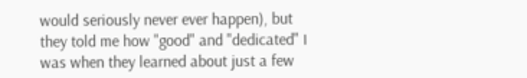would seriously never ever happen), but they told me how "good" and "dedicated" I was when they learned about just a few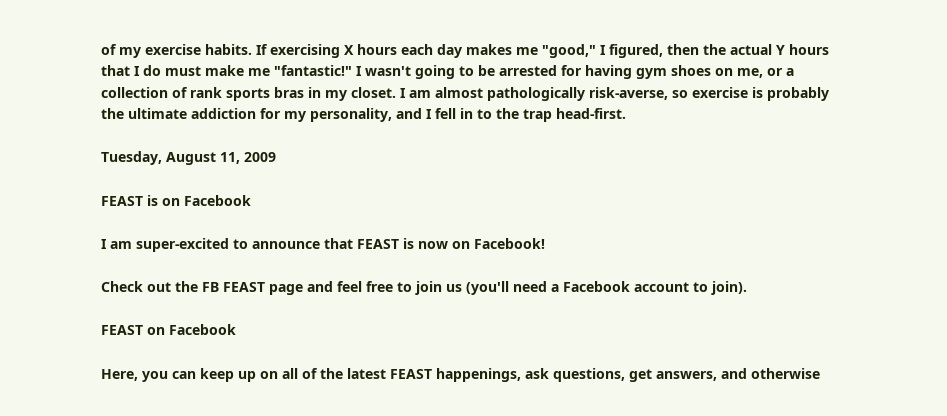of my exercise habits. If exercising X hours each day makes me "good," I figured, then the actual Y hours that I do must make me "fantastic!" I wasn't going to be arrested for having gym shoes on me, or a collection of rank sports bras in my closet. I am almost pathologically risk-averse, so exercise is probably the ultimate addiction for my personality, and I fell in to the trap head-first.

Tuesday, August 11, 2009

FEAST is on Facebook

I am super-excited to announce that FEAST is now on Facebook!

Check out the FB FEAST page and feel free to join us (you'll need a Facebook account to join).

FEAST on Facebook

Here, you can keep up on all of the latest FEAST happenings, ask questions, get answers, and otherwise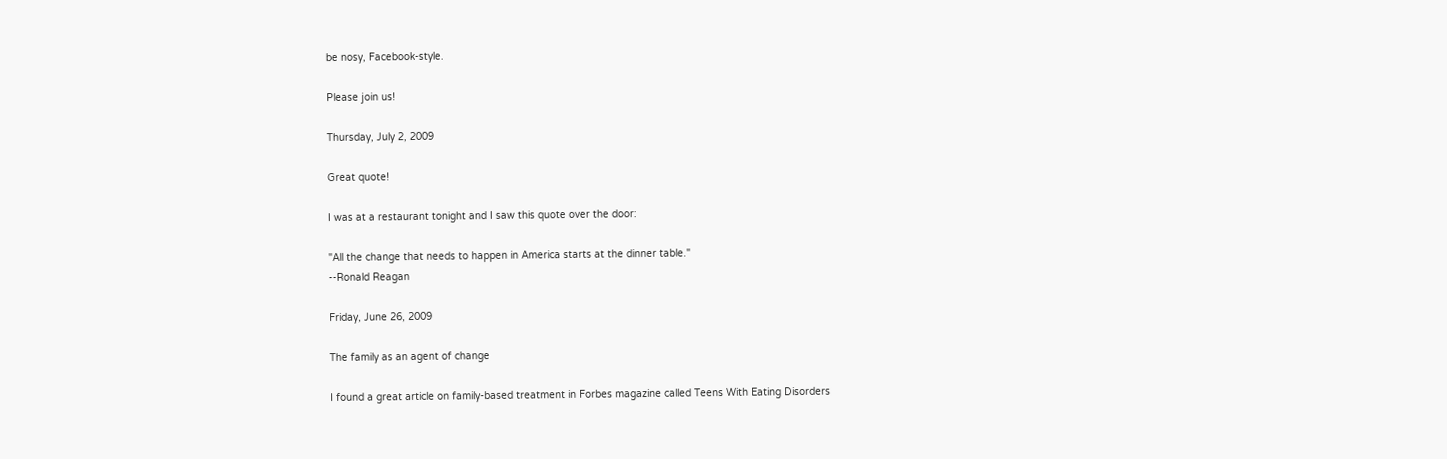be nosy, Facebook-style.

Please join us!

Thursday, July 2, 2009

Great quote!

I was at a restaurant tonight and I saw this quote over the door:

"All the change that needs to happen in America starts at the dinner table."
--Ronald Reagan

Friday, June 26, 2009

The family as an agent of change

I found a great article on family-based treatment in Forbes magazine called Teens With Eating Disorders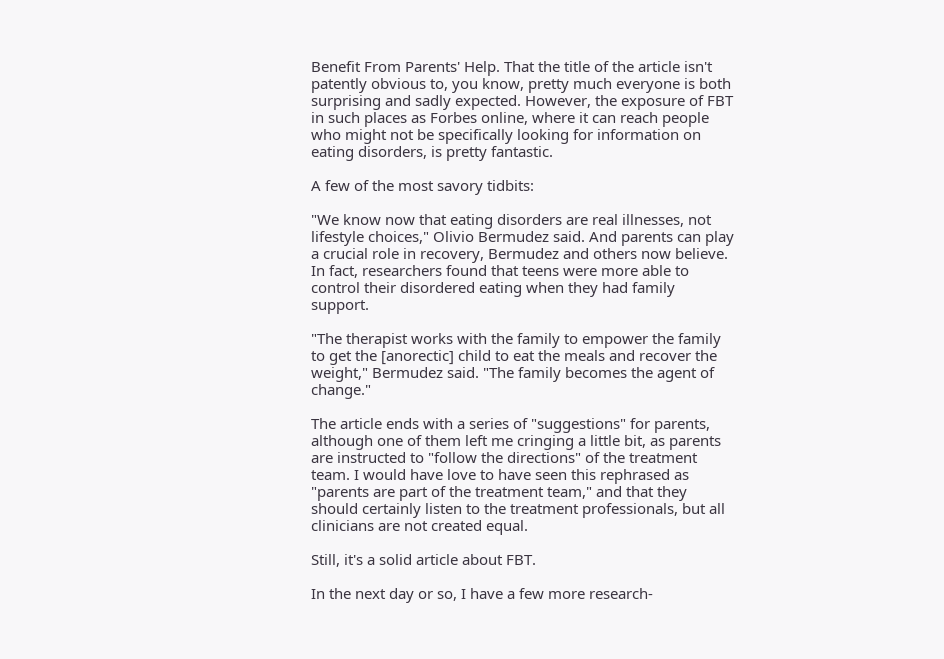Benefit From Parents' Help. That the title of the article isn't patently obvious to, you know, pretty much everyone is both surprising and sadly expected. However, the exposure of FBT in such places as Forbes online, where it can reach people who might not be specifically looking for information on eating disorders, is pretty fantastic.

A few of the most savory tidbits:

"We know now that eating disorders are real illnesses, not lifestyle choices," Olivio Bermudez said. And parents can play a crucial role in recovery, Bermudez and others now believe. In fact, researchers found that teens were more able to control their disordered eating when they had family support.

"The therapist works with the family to empower the family to get the [anorectic] child to eat the meals and recover the weight," Bermudez said. "The family becomes the agent of change."

The article ends with a series of "suggestions" for parents, although one of them left me cringing a little bit, as parents are instructed to "follow the directions" of the treatment team. I would have love to have seen this rephrased as "parents are part of the treatment team," and that they should certainly listen to the treatment professionals, but all clinicians are not created equal.

Still, it's a solid article about FBT.

In the next day or so, I have a few more research-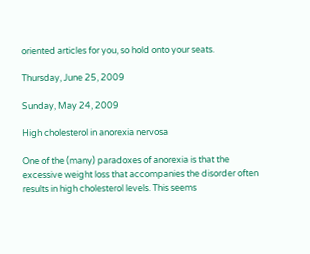oriented articles for you, so hold onto your seats.

Thursday, June 25, 2009

Sunday, May 24, 2009

High cholesterol in anorexia nervosa

One of the (many) paradoxes of anorexia is that the excessive weight loss that accompanies the disorder often results in high cholesterol levels. This seems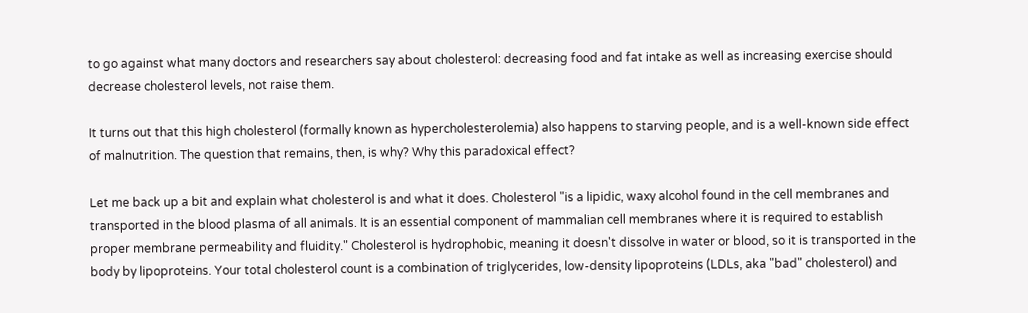to go against what many doctors and researchers say about cholesterol: decreasing food and fat intake as well as increasing exercise should decrease cholesterol levels, not raise them.

It turns out that this high cholesterol (formally known as hypercholesterolemia) also happens to starving people, and is a well-known side effect of malnutrition. The question that remains, then, is why? Why this paradoxical effect?

Let me back up a bit and explain what cholesterol is and what it does. Cholesterol "is a lipidic, waxy alcohol found in the cell membranes and transported in the blood plasma of all animals. It is an essential component of mammalian cell membranes where it is required to establish proper membrane permeability and fluidity." Cholesterol is hydrophobic, meaning it doesn't dissolve in water or blood, so it is transported in the body by lipoproteins. Your total cholesterol count is a combination of triglycerides, low-density lipoproteins (LDLs, aka "bad" cholesterol) and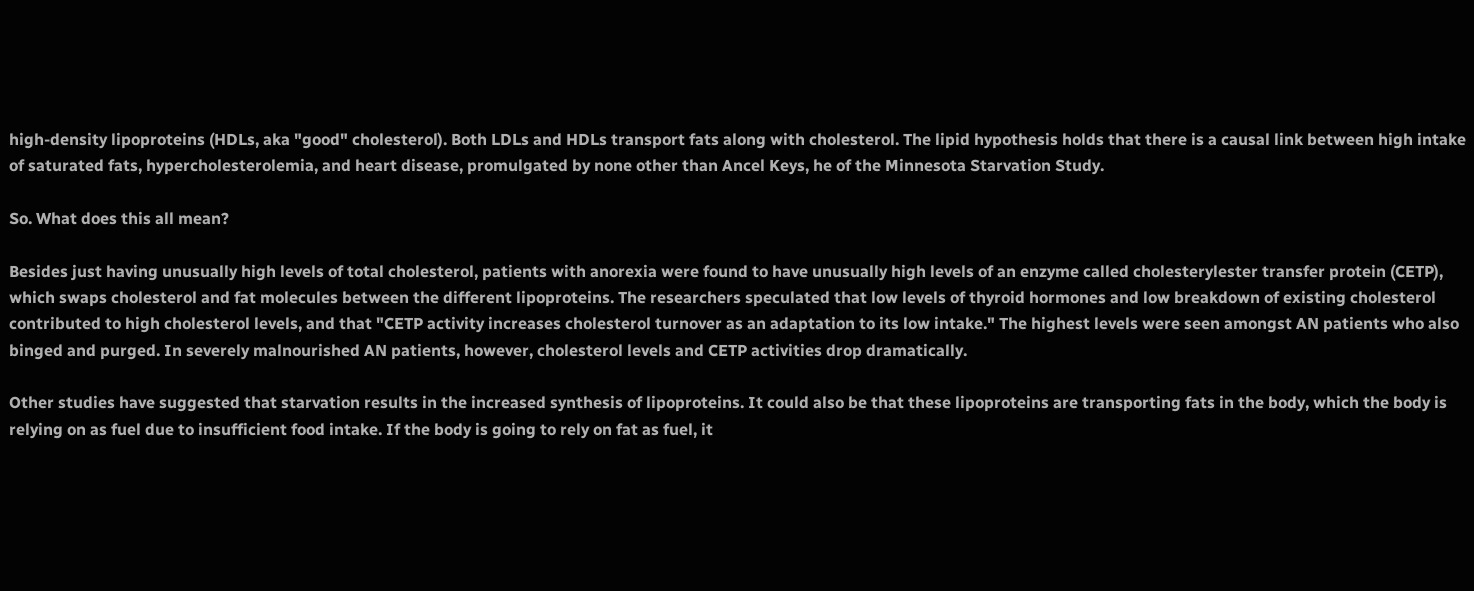high-density lipoproteins (HDLs, aka "good" cholesterol). Both LDLs and HDLs transport fats along with cholesterol. The lipid hypothesis holds that there is a causal link between high intake of saturated fats, hypercholesterolemia, and heart disease, promulgated by none other than Ancel Keys, he of the Minnesota Starvation Study.

So. What does this all mean?

Besides just having unusually high levels of total cholesterol, patients with anorexia were found to have unusually high levels of an enzyme called cholesterylester transfer protein (CETP), which swaps cholesterol and fat molecules between the different lipoproteins. The researchers speculated that low levels of thyroid hormones and low breakdown of existing cholesterol contributed to high cholesterol levels, and that "CETP activity increases cholesterol turnover as an adaptation to its low intake." The highest levels were seen amongst AN patients who also binged and purged. In severely malnourished AN patients, however, cholesterol levels and CETP activities drop dramatically.

Other studies have suggested that starvation results in the increased synthesis of lipoproteins. It could also be that these lipoproteins are transporting fats in the body, which the body is relying on as fuel due to insufficient food intake. If the body is going to rely on fat as fuel, it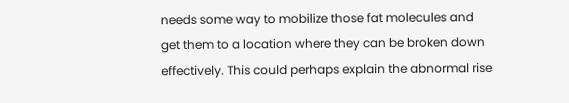needs some way to mobilize those fat molecules and get them to a location where they can be broken down effectively. This could perhaps explain the abnormal rise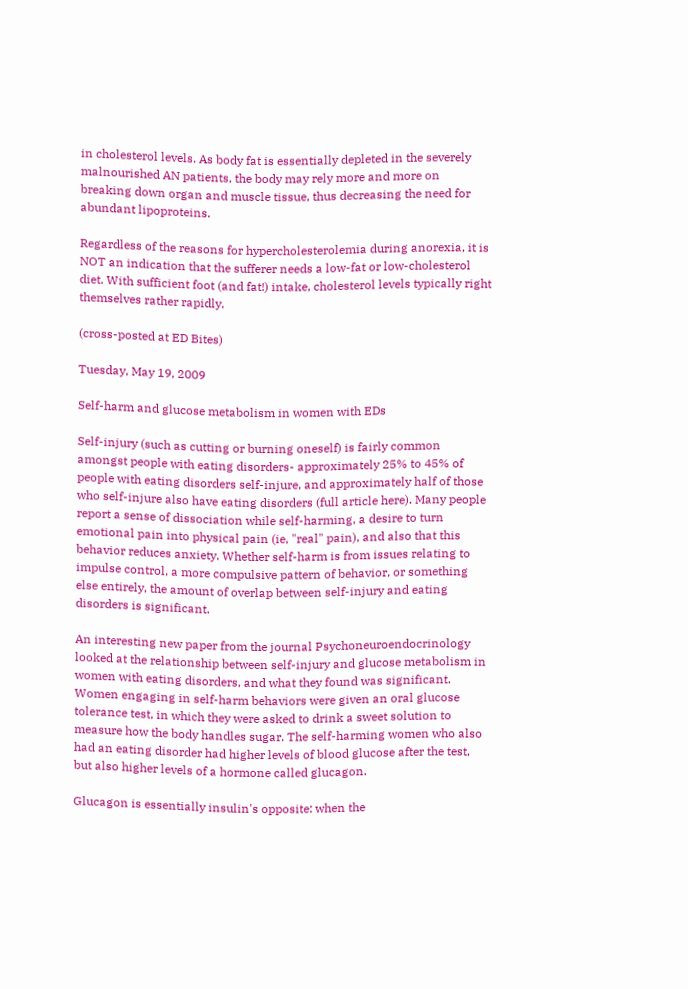in cholesterol levels. As body fat is essentially depleted in the severely malnourished AN patients, the body may rely more and more on breaking down organ and muscle tissue, thus decreasing the need for abundant lipoproteins.

Regardless of the reasons for hypercholesterolemia during anorexia, it is NOT an indication that the sufferer needs a low-fat or low-cholesterol diet. With sufficient foot (and fat!) intake, cholesterol levels typically right themselves rather rapidly.

(cross-posted at ED Bites)

Tuesday, May 19, 2009

Self-harm and glucose metabolism in women with EDs

Self-injury (such as cutting or burning oneself) is fairly common amongst people with eating disorders- approximately 25% to 45% of people with eating disorders self-injure, and approximately half of those who self-injure also have eating disorders (full article here). Many people report a sense of dissociation while self-harming, a desire to turn emotional pain into physical pain (ie, "real" pain), and also that this behavior reduces anxiety. Whether self-harm is from issues relating to impulse control, a more compulsive pattern of behavior, or something else entirely, the amount of overlap between self-injury and eating disorders is significant.

An interesting new paper from the journal Psychoneuroendocrinology looked at the relationship between self-injury and glucose metabolism in women with eating disorders, and what they found was significant. Women engaging in self-harm behaviors were given an oral glucose tolerance test, in which they were asked to drink a sweet solution to measure how the body handles sugar. The self-harming women who also had an eating disorder had higher levels of blood glucose after the test, but also higher levels of a hormone called glucagon.

Glucagon is essentially insulin's opposite: when the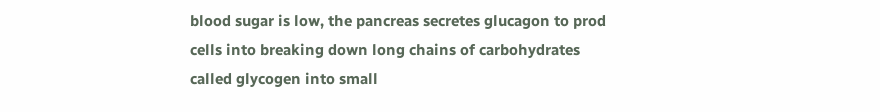blood sugar is low, the pancreas secretes glucagon to prod cells into breaking down long chains of carbohydrates called glycogen into small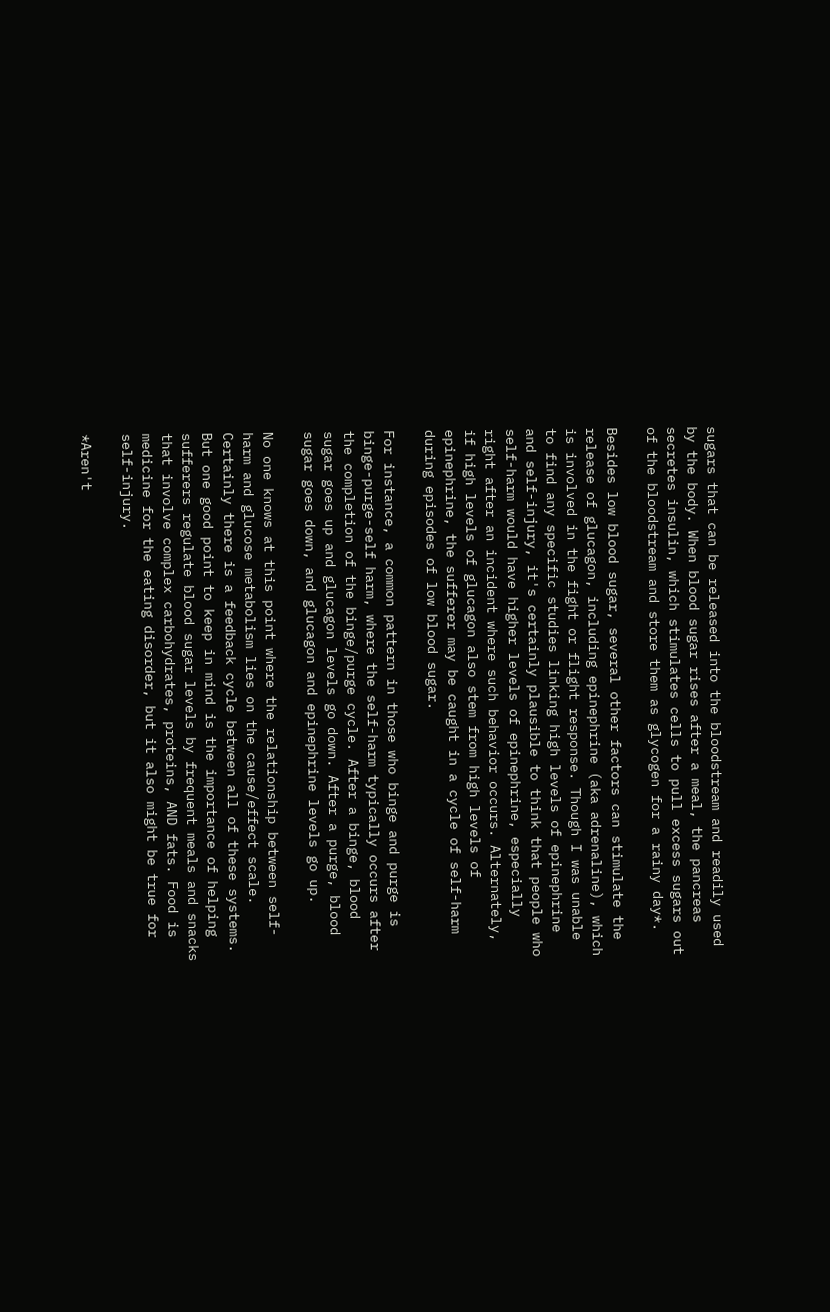sugars that can be released into the bloodstream and readily used by the body. When blood sugar rises after a meal, the pancreas secretes insulin, which stimulates cells to pull excess sugars out of the bloodstream and store them as glycogen for a rainy day*.

Besides low blood sugar, several other factors can stimulate the release of glucagon, including epinephrine (aka adrenaline), which is involved in the fight or flight response. Though I was unable to find any specific studies linking high levels of epinephrine and self-injury, it's certainly plausible to think that people who self-harm would have higher levels of epinephrine, especially right after an incident where such behavior occurs. Alternately, if high levels of glucagon also stem from high levels of epinephrine, the sufferer may be caught in a cycle of self-harm during episodes of low blood sugar.

For instance, a common pattern in those who binge and purge is binge-purge-self harm, where the self-harm typically occurs after the completion of the binge/purge cycle. After a binge, blood sugar goes up and glucagon levels go down. After a purge, blood sugar goes down, and glucagon and epinephrine levels go up.

No one knows at this point where the relationship between self-harm and glucose metabolism lies on the cause/effect scale. Certainly there is a feedback cycle between all of these systems. But one good point to keep in mind is the importance of helping sufferers regulate blood sugar levels by frequent meals and snacks that involve complex carbohydrates, proteins, AND fats. Food is medicine for the eating disorder, but it also might be true for self-injury.

*Aren't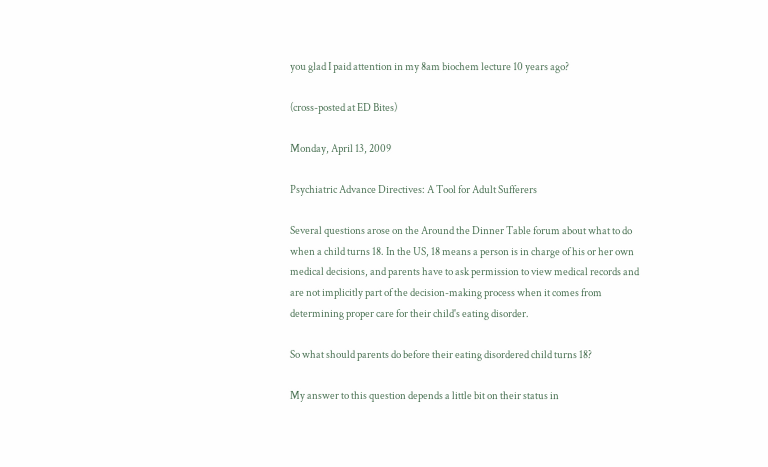you glad I paid attention in my 8am biochem lecture 10 years ago?

(cross-posted at ED Bites)

Monday, April 13, 2009

Psychiatric Advance Directives: A Tool for Adult Sufferers

Several questions arose on the Around the Dinner Table forum about what to do when a child turns 18. In the US, 18 means a person is in charge of his or her own medical decisions, and parents have to ask permission to view medical records and are not implicitly part of the decision-making process when it comes from determining proper care for their child's eating disorder.

So what should parents do before their eating disordered child turns 18?

My answer to this question depends a little bit on their status in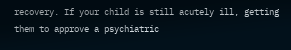recovery. If your child is still acutely ill, getting them to approve a psychiatric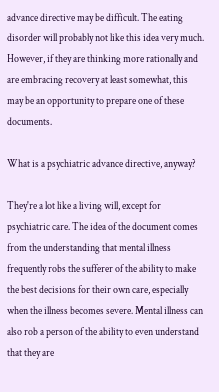advance directive may be difficult. The eating disorder will probably not like this idea very much. However, if they are thinking more rationally and are embracing recovery at least somewhat, this may be an opportunity to prepare one of these documents.

What is a psychiatric advance directive, anyway?

They're a lot like a living will, except for psychiatric care. The idea of the document comes from the understanding that mental illness frequently robs the sufferer of the ability to make the best decisions for their own care, especially when the illness becomes severe. Mental illness can also rob a person of the ability to even understand that they are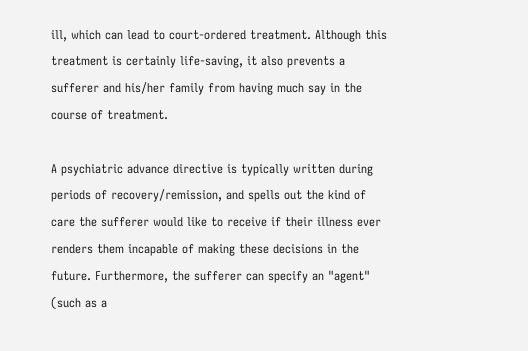ill, which can lead to court-ordered treatment. Although this treatment is certainly life-saving, it also prevents a sufferer and his/her family from having much say in the course of treatment.

A psychiatric advance directive is typically written during periods of recovery/remission, and spells out the kind of care the sufferer would like to receive if their illness ever renders them incapable of making these decisions in the future. Furthermore, the sufferer can specify an "agent" (such as a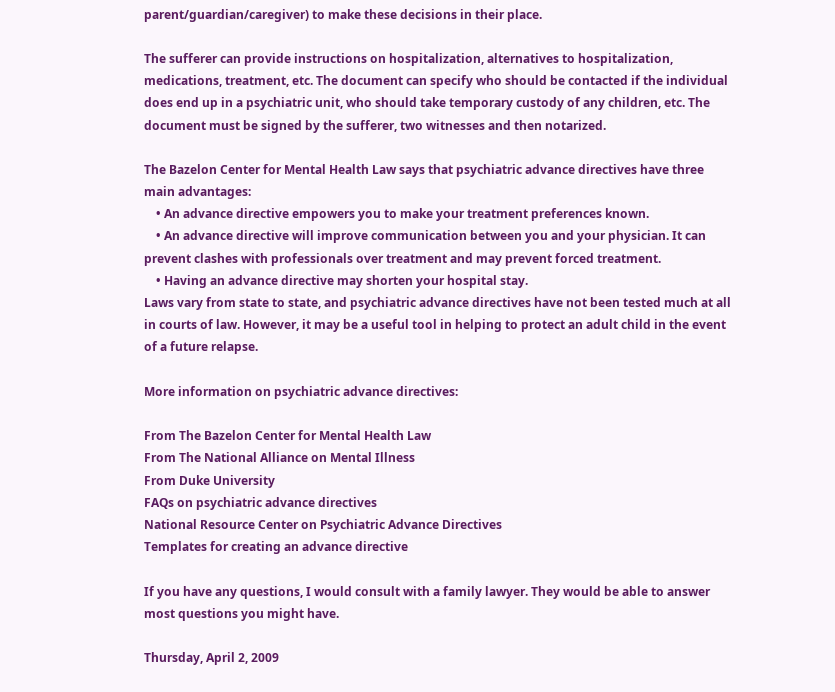parent/guardian/caregiver) to make these decisions in their place.

The sufferer can provide instructions on hospitalization, alternatives to hospitalization, medications, treatment, etc. The document can specify who should be contacted if the individual does end up in a psychiatric unit, who should take temporary custody of any children, etc. The document must be signed by the sufferer, two witnesses and then notarized.

The Bazelon Center for Mental Health Law says that psychiatric advance directives have three main advantages:
    • An advance directive empowers you to make your treatment preferences known.
    • An advance directive will improve communication between you and your physician. It can prevent clashes with professionals over treatment and may prevent forced treatment.
    • Having an advance directive may shorten your hospital stay.
Laws vary from state to state, and psychiatric advance directives have not been tested much at all in courts of law. However, it may be a useful tool in helping to protect an adult child in the event of a future relapse.

More information on psychiatric advance directives:

From The Bazelon Center for Mental Health Law
From The National Alliance on Mental Illness
From Duke University
FAQs on psychiatric advance directives
National Resource Center on Psychiatric Advance Directives
Templates for creating an advance directive

If you have any questions, I would consult with a family lawyer. They would be able to answer most questions you might have.

Thursday, April 2, 2009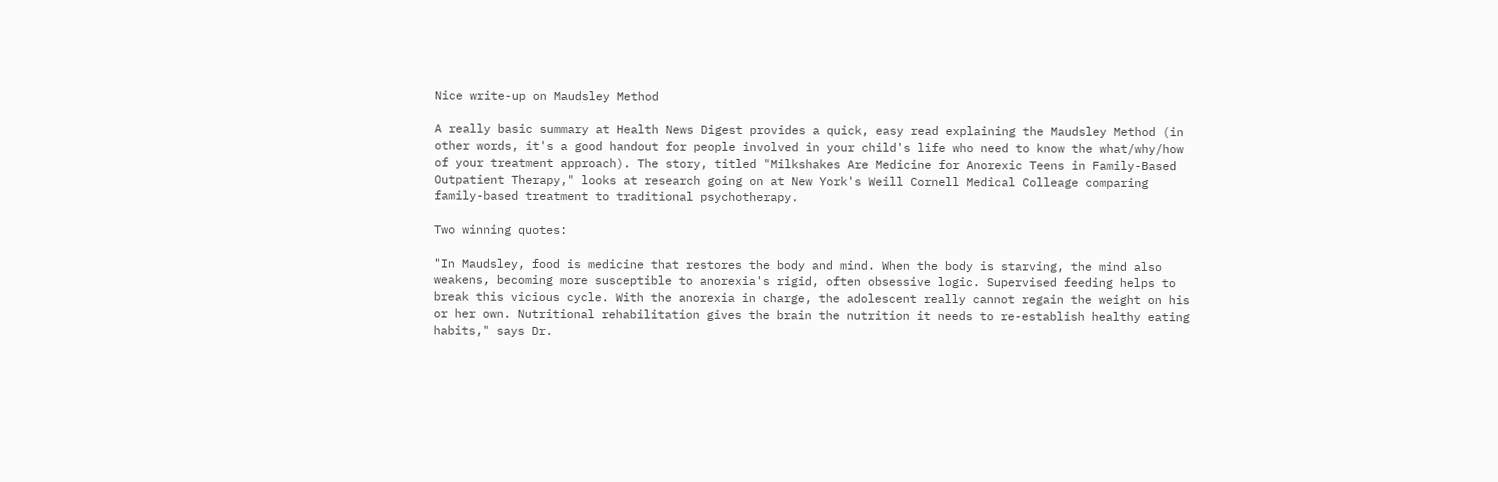Nice write-up on Maudsley Method

A really basic summary at Health News Digest provides a quick, easy read explaining the Maudsley Method (in other words, it's a good handout for people involved in your child's life who need to know the what/why/how of your treatment approach). The story, titled "Milkshakes Are Medicine for Anorexic Teens in Family-Based Outpatient Therapy," looks at research going on at New York's Weill Cornell Medical Colleage comparing family-based treatment to traditional psychotherapy.

Two winning quotes:

"In Maudsley, food is medicine that restores the body and mind. When the body is starving, the mind also weakens, becoming more susceptible to anorexia's rigid, often obsessive logic. Supervised feeding helps to break this vicious cycle. With the anorexia in charge, the adolescent really cannot regain the weight on his or her own. Nutritional rehabilitation gives the brain the nutrition it needs to re-establish healthy eating habits," says Dr.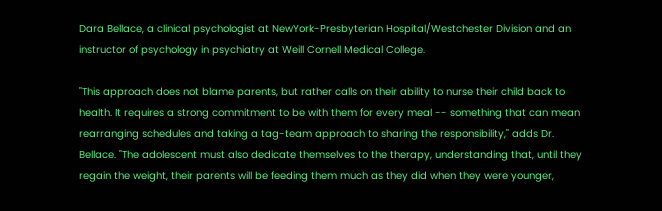Dara Bellace, a clinical psychologist at NewYork-Presbyterian Hospital/Westchester Division and an instructor of psychology in psychiatry at Weill Cornell Medical College.

"This approach does not blame parents, but rather calls on their ability to nurse their child back to health. It requires a strong commitment to be with them for every meal -- something that can mean rearranging schedules and taking a tag-team approach to sharing the responsibility," adds Dr. Bellace. "The adolescent must also dedicate themselves to the therapy, understanding that, until they regain the weight, their parents will be feeding them much as they did when they were younger,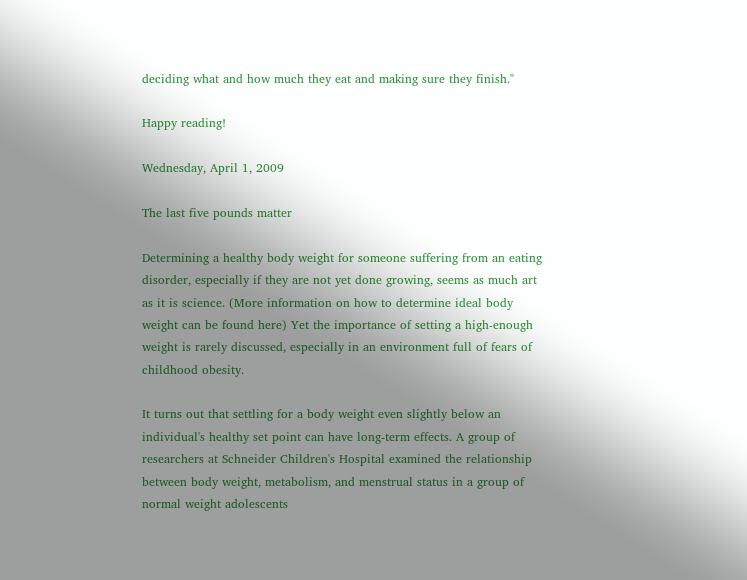deciding what and how much they eat and making sure they finish."

Happy reading!

Wednesday, April 1, 2009

The last five pounds matter

Determining a healthy body weight for someone suffering from an eating disorder, especially if they are not yet done growing, seems as much art as it is science. (More information on how to determine ideal body weight can be found here) Yet the importance of setting a high-enough weight is rarely discussed, especially in an environment full of fears of childhood obesity.

It turns out that settling for a body weight even slightly below an individual's healthy set point can have long-term effects. A group of researchers at Schneider Children's Hospital examined the relationship between body weight, metabolism, and menstrual status in a group of normal weight adolescents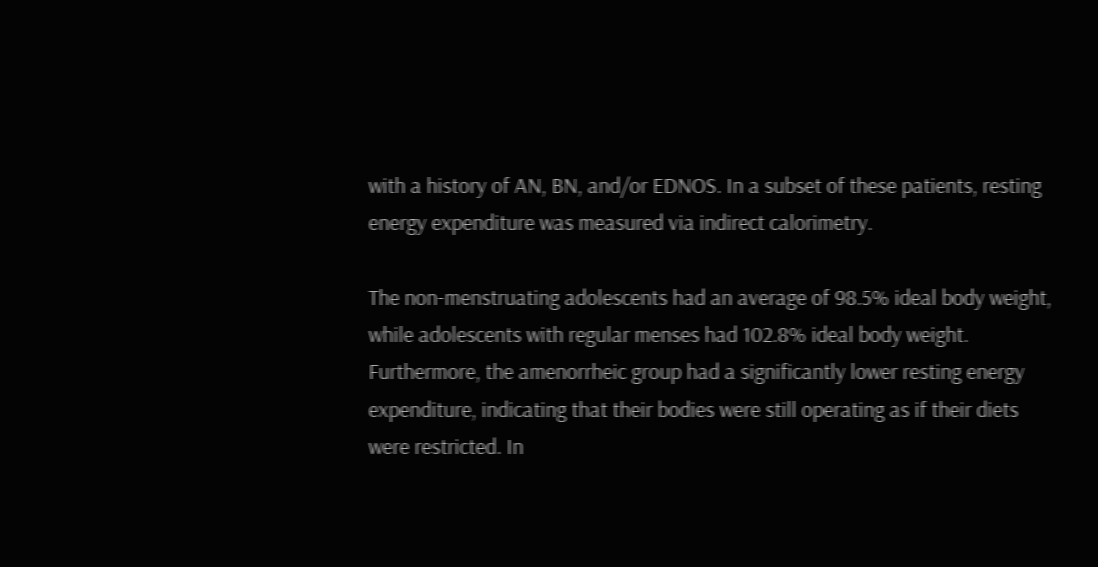with a history of AN, BN, and/or EDNOS. In a subset of these patients, resting energy expenditure was measured via indirect calorimetry.

The non-menstruating adolescents had an average of 98.5% ideal body weight, while adolescents with regular menses had 102.8% ideal body weight. Furthermore, the amenorrheic group had a significantly lower resting energy expenditure, indicating that their bodies were still operating as if their diets were restricted. In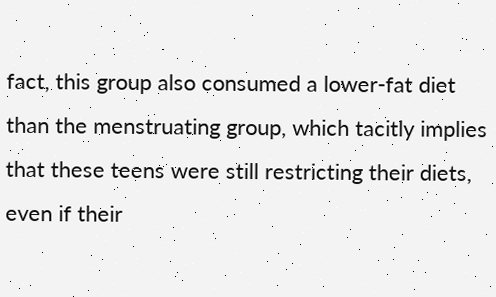fact, this group also consumed a lower-fat diet than the menstruating group, which tacitly implies that these teens were still restricting their diets, even if their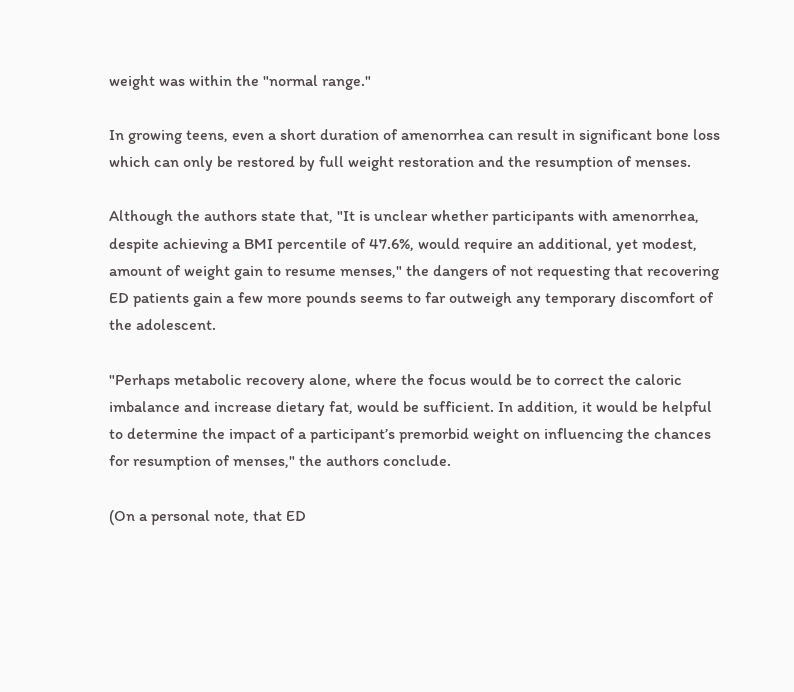weight was within the "normal range."

In growing teens, even a short duration of amenorrhea can result in significant bone loss which can only be restored by full weight restoration and the resumption of menses.

Although the authors state that, "It is unclear whether participants with amenorrhea, despite achieving a BMI percentile of 47.6%, would require an additional, yet modest, amount of weight gain to resume menses," the dangers of not requesting that recovering ED patients gain a few more pounds seems to far outweigh any temporary discomfort of the adolescent.

"Perhaps metabolic recovery alone, where the focus would be to correct the caloric imbalance and increase dietary fat, would be sufficient. In addition, it would be helpful to determine the impact of a participant’s premorbid weight on influencing the chances for resumption of menses," the authors conclude.

(On a personal note, that ED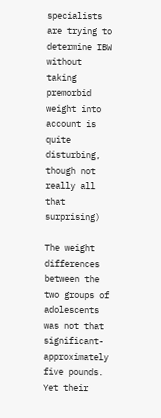specialists are trying to determine IBW without taking premorbid weight into account is quite disturbing, though not really all that surprising)

The weight differences between the two groups of adolescents was not that significant- approximately five pounds. Yet their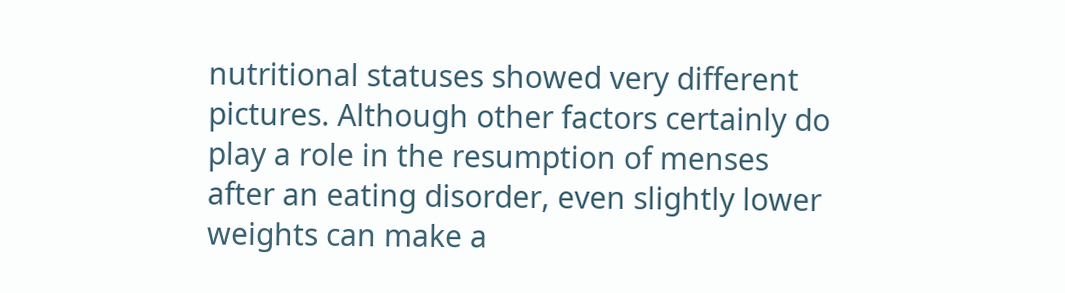nutritional statuses showed very different pictures. Although other factors certainly do play a role in the resumption of menses after an eating disorder, even slightly lower weights can make a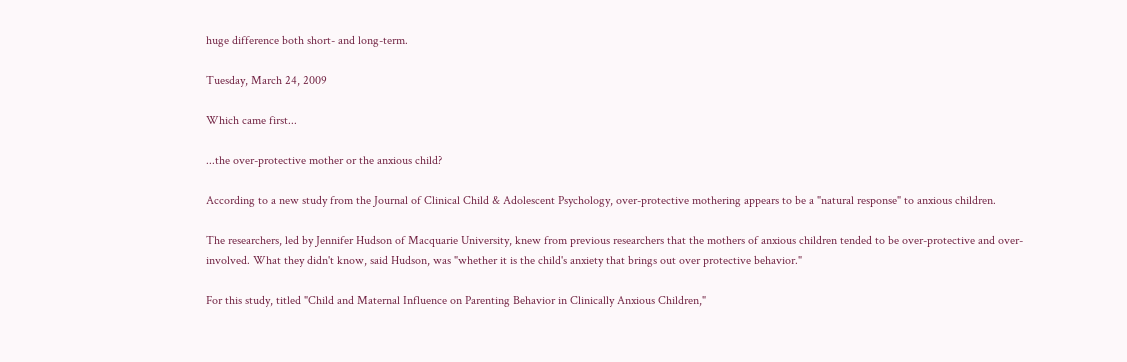huge difference both short- and long-term.

Tuesday, March 24, 2009

Which came first...

...the over-protective mother or the anxious child?

According to a new study from the Journal of Clinical Child & Adolescent Psychology, over-protective mothering appears to be a "natural response" to anxious children.

The researchers, led by Jennifer Hudson of Macquarie University, knew from previous researchers that the mothers of anxious children tended to be over-protective and over-involved. What they didn't know, said Hudson, was "whether it is the child's anxiety that brings out over protective behavior."

For this study, titled "Child and Maternal Influence on Parenting Behavior in Clinically Anxious Children,"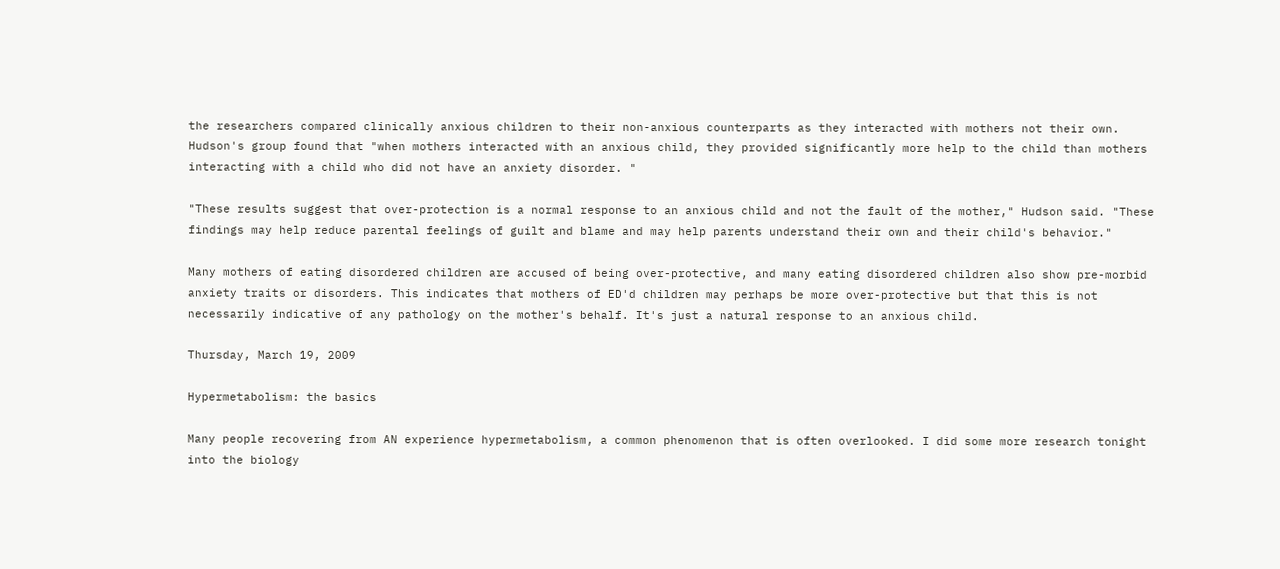the researchers compared clinically anxious children to their non-anxious counterparts as they interacted with mothers not their own. Hudson's group found that "when mothers interacted with an anxious child, they provided significantly more help to the child than mothers interacting with a child who did not have an anxiety disorder. "

"These results suggest that over-protection is a normal response to an anxious child and not the fault of the mother," Hudson said. "These findings may help reduce parental feelings of guilt and blame and may help parents understand their own and their child's behavior."

Many mothers of eating disordered children are accused of being over-protective, and many eating disordered children also show pre-morbid anxiety traits or disorders. This indicates that mothers of ED'd children may perhaps be more over-protective but that this is not necessarily indicative of any pathology on the mother's behalf. It's just a natural response to an anxious child.

Thursday, March 19, 2009

Hypermetabolism: the basics

Many people recovering from AN experience hypermetabolism, a common phenomenon that is often overlooked. I did some more research tonight into the biology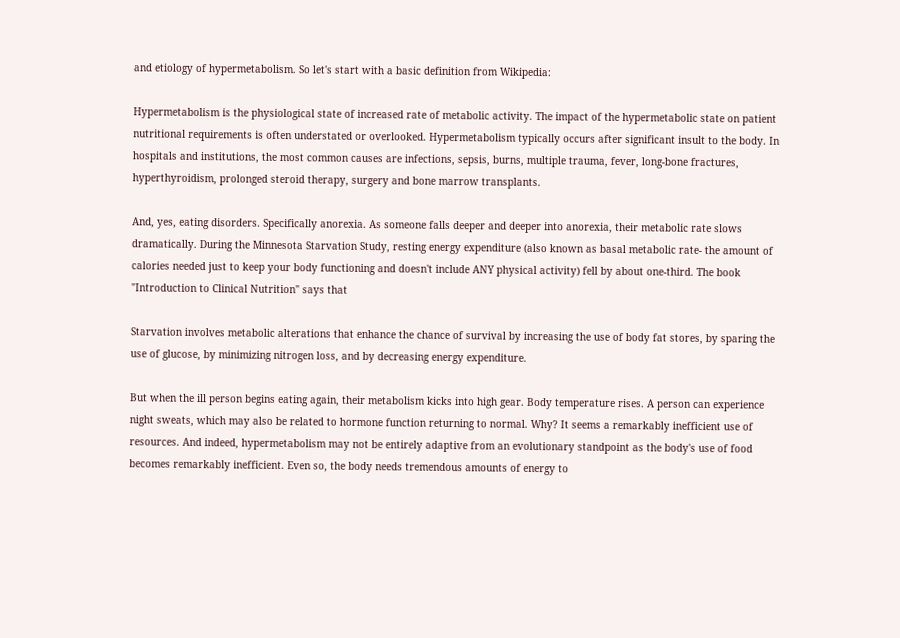and etiology of hypermetabolism. So let's start with a basic definition from Wikipedia:

Hypermetabolism is the physiological state of increased rate of metabolic activity. The impact of the hypermetabolic state on patient nutritional requirements is often understated or overlooked. Hypermetabolism typically occurs after significant insult to the body. In hospitals and institutions, the most common causes are infections, sepsis, burns, multiple trauma, fever, long-bone fractures, hyperthyroidism, prolonged steroid therapy, surgery and bone marrow transplants.

And, yes, eating disorders. Specifically anorexia. As someone falls deeper and deeper into anorexia, their metabolic rate slows dramatically. During the Minnesota Starvation Study, resting energy expenditure (also known as basal metabolic rate- the amount of calories needed just to keep your body functioning and doesn't include ANY physical activity) fell by about one-third. The book "Introduction to Clinical Nutrition" says that

Starvation involves metabolic alterations that enhance the chance of survival by increasing the use of body fat stores, by sparing the use of glucose, by minimizing nitrogen loss, and by decreasing energy expenditure.

But when the ill person begins eating again, their metabolism kicks into high gear. Body temperature rises. A person can experience night sweats, which may also be related to hormone function returning to normal. Why? It seems a remarkably inefficient use of resources. And indeed, hypermetabolism may not be entirely adaptive from an evolutionary standpoint as the body's use of food becomes remarkably inefficient. Even so, the body needs tremendous amounts of energy to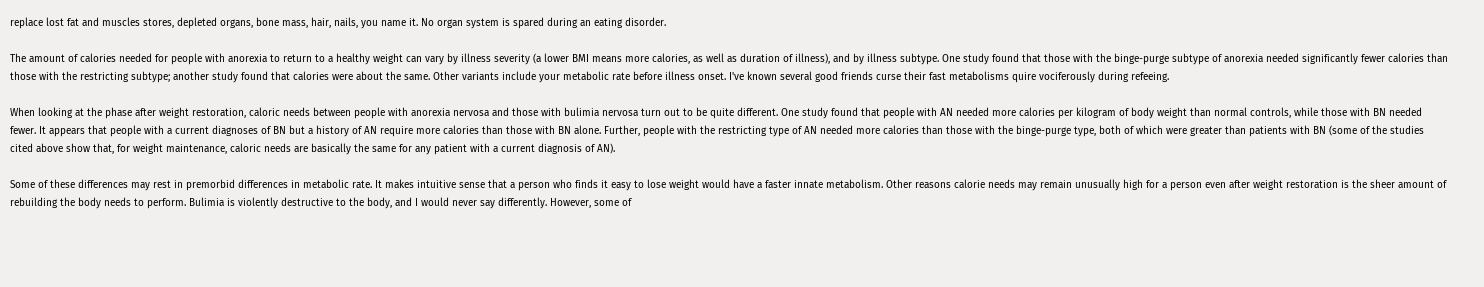replace lost fat and muscles stores, depleted organs, bone mass, hair, nails, you name it. No organ system is spared during an eating disorder.

The amount of calories needed for people with anorexia to return to a healthy weight can vary by illness severity (a lower BMI means more calories, as well as duration of illness), and by illness subtype. One study found that those with the binge-purge subtype of anorexia needed significantly fewer calories than those with the restricting subtype; another study found that calories were about the same. Other variants include your metabolic rate before illness onset. I've known several good friends curse their fast metabolisms quire vociferously during refeeing.

When looking at the phase after weight restoration, caloric needs between people with anorexia nervosa and those with bulimia nervosa turn out to be quite different. One study found that people with AN needed more calories per kilogram of body weight than normal controls, while those with BN needed fewer. It appears that people with a current diagnoses of BN but a history of AN require more calories than those with BN alone. Further, people with the restricting type of AN needed more calories than those with the binge-purge type, both of which were greater than patients with BN (some of the studies cited above show that, for weight maintenance, caloric needs are basically the same for any patient with a current diagnosis of AN).

Some of these differences may rest in premorbid differences in metabolic rate. It makes intuitive sense that a person who finds it easy to lose weight would have a faster innate metabolism. Other reasons calorie needs may remain unusually high for a person even after weight restoration is the sheer amount of rebuilding the body needs to perform. Bulimia is violently destructive to the body, and I would never say differently. However, some of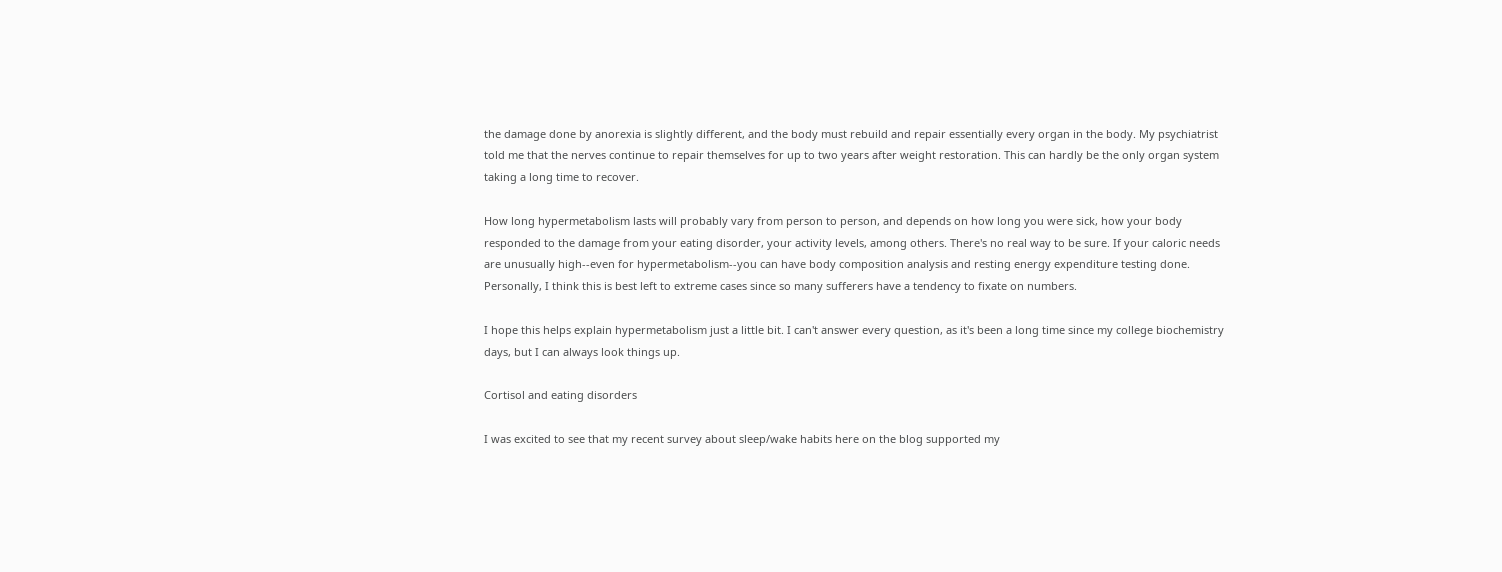the damage done by anorexia is slightly different, and the body must rebuild and repair essentially every organ in the body. My psychiatrist told me that the nerves continue to repair themselves for up to two years after weight restoration. This can hardly be the only organ system taking a long time to recover.

How long hypermetabolism lasts will probably vary from person to person, and depends on how long you were sick, how your body responded to the damage from your eating disorder, your activity levels, among others. There's no real way to be sure. If your caloric needs are unusually high--even for hypermetabolism--you can have body composition analysis and resting energy expenditure testing done. Personally, I think this is best left to extreme cases since so many sufferers have a tendency to fixate on numbers.

I hope this helps explain hypermetabolism just a little bit. I can't answer every question, as it's been a long time since my college biochemistry days, but I can always look things up.

Cortisol and eating disorders

I was excited to see that my recent survey about sleep/wake habits here on the blog supported my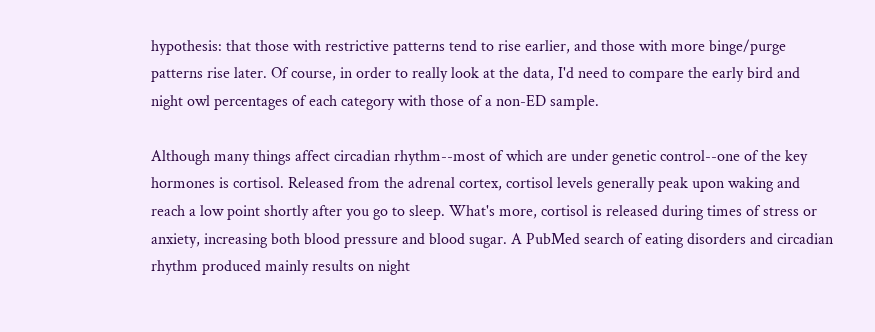hypothesis: that those with restrictive patterns tend to rise earlier, and those with more binge/purge patterns rise later. Of course, in order to really look at the data, I'd need to compare the early bird and night owl percentages of each category with those of a non-ED sample.

Although many things affect circadian rhythm--most of which are under genetic control--one of the key hormones is cortisol. Released from the adrenal cortex, cortisol levels generally peak upon waking and reach a low point shortly after you go to sleep. What's more, cortisol is released during times of stress or anxiety, increasing both blood pressure and blood sugar. A PubMed search of eating disorders and circadian rhythm produced mainly results on night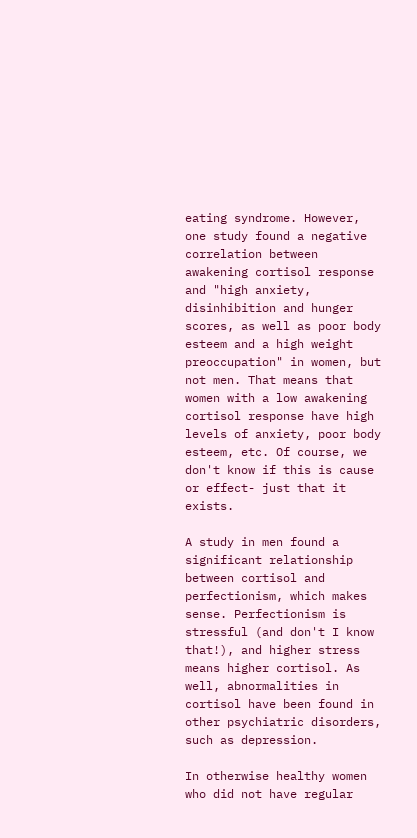eating syndrome. However, one study found a negative correlation between awakening cortisol response and "high anxiety, disinhibition and hunger scores, as well as poor body esteem and a high weight preoccupation" in women, but not men. That means that women with a low awakening cortisol response have high levels of anxiety, poor body esteem, etc. Of course, we don't know if this is cause or effect- just that it exists.

A study in men found a significant relationship between cortisol and perfectionism, which makes sense. Perfectionism is stressful (and don't I know that!), and higher stress means higher cortisol. As well, abnormalities in cortisol have been found in other psychiatric disorders, such as depression.

In otherwise healthy women who did not have regular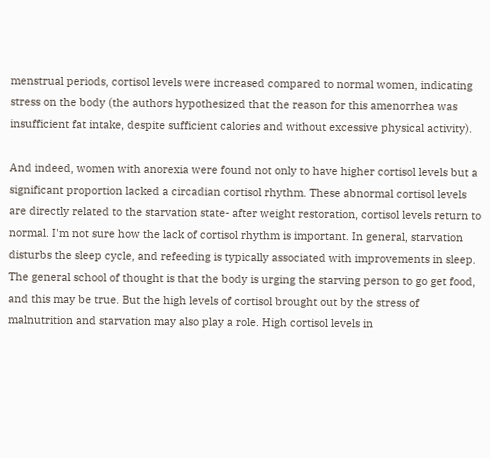menstrual periods, cortisol levels were increased compared to normal women, indicating stress on the body (the authors hypothesized that the reason for this amenorrhea was insufficient fat intake, despite sufficient calories and without excessive physical activity).

And indeed, women with anorexia were found not only to have higher cortisol levels but a significant proportion lacked a circadian cortisol rhythm. These abnormal cortisol levels are directly related to the starvation state- after weight restoration, cortisol levels return to normal. I'm not sure how the lack of cortisol rhythm is important. In general, starvation disturbs the sleep cycle, and refeeding is typically associated with improvements in sleep. The general school of thought is that the body is urging the starving person to go get food, and this may be true. But the high levels of cortisol brought out by the stress of malnutrition and starvation may also play a role. High cortisol levels in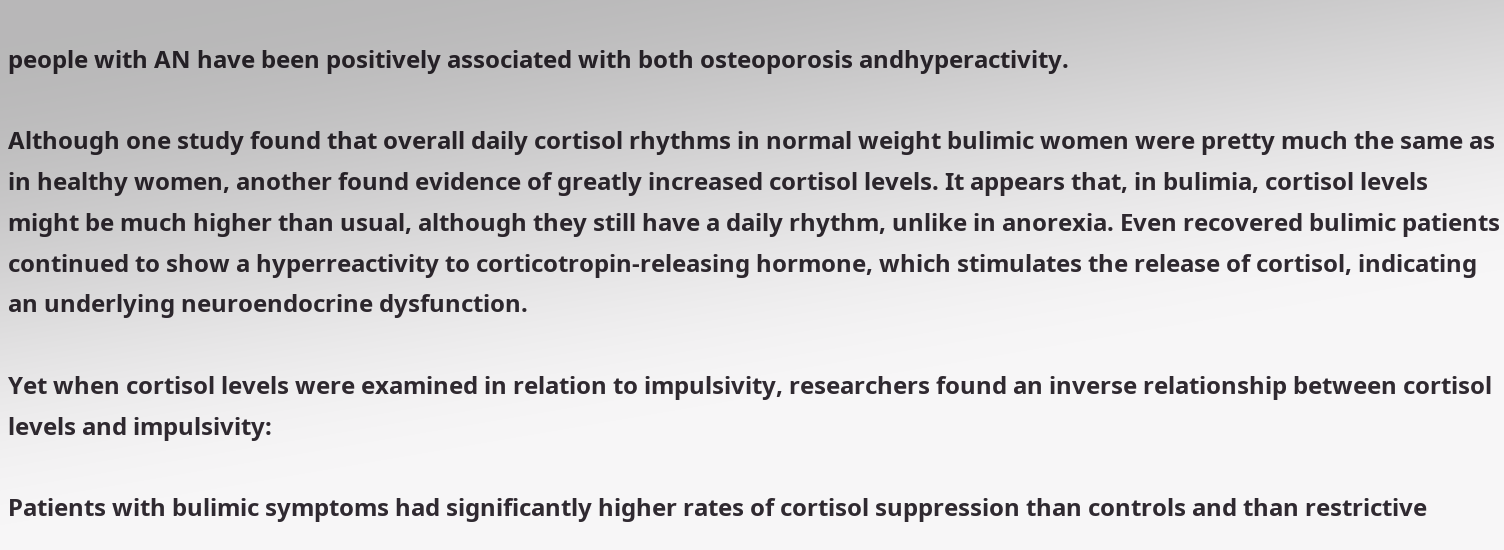people with AN have been positively associated with both osteoporosis andhyperactivity.

Although one study found that overall daily cortisol rhythms in normal weight bulimic women were pretty much the same as in healthy women, another found evidence of greatly increased cortisol levels. It appears that, in bulimia, cortisol levels might be much higher than usual, although they still have a daily rhythm, unlike in anorexia. Even recovered bulimic patients continued to show a hyperreactivity to corticotropin-releasing hormone, which stimulates the release of cortisol, indicating an underlying neuroendocrine dysfunction.

Yet when cortisol levels were examined in relation to impulsivity, researchers found an inverse relationship between cortisol levels and impulsivity:

Patients with bulimic symptoms had significantly higher rates of cortisol suppression than controls and than restrictive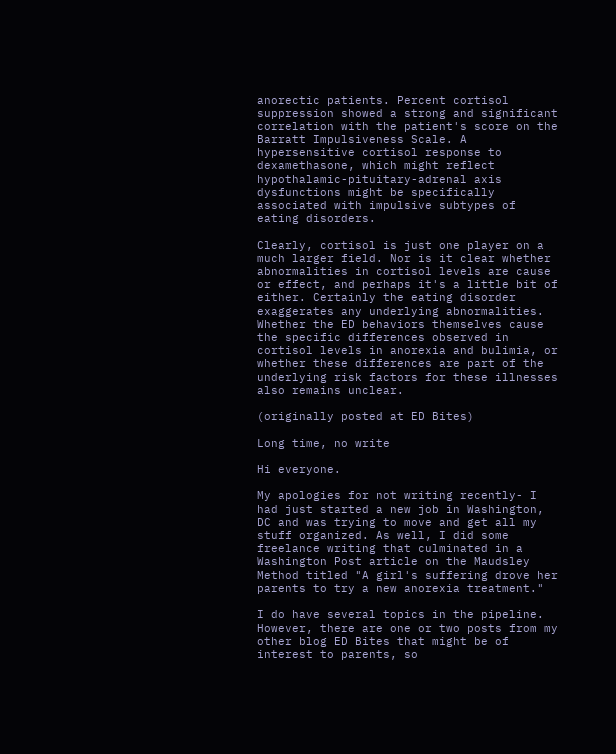anorectic patients. Percent cortisol suppression showed a strong and significant correlation with the patient's score on the Barratt Impulsiveness Scale. A hypersensitive cortisol response to dexamethasone, which might reflect hypothalamic-pituitary-adrenal axis dysfunctions might be specifically associated with impulsive subtypes of eating disorders.

Clearly, cortisol is just one player on a much larger field. Nor is it clear whether abnormalities in cortisol levels are cause or effect, and perhaps it's a little bit of either. Certainly the eating disorder exaggerates any underlying abnormalities. Whether the ED behaviors themselves cause the specific differences observed in cortisol levels in anorexia and bulimia, or whether these differences are part of the underlying risk factors for these illnesses also remains unclear.

(originally posted at ED Bites)

Long time, no write

Hi everyone.

My apologies for not writing recently- I had just started a new job in Washington, DC and was trying to move and get all my stuff organized. As well, I did some freelance writing that culminated in a Washington Post article on the Maudsley Method titled "A girl's suffering drove her parents to try a new anorexia treatment."

I do have several topics in the pipeline. However, there are one or two posts from my other blog ED Bites that might be of interest to parents, so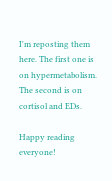I'm reposting them here. The first one is on hypermetabolism. The second is on cortisol and EDs.

Happy reading everyone!